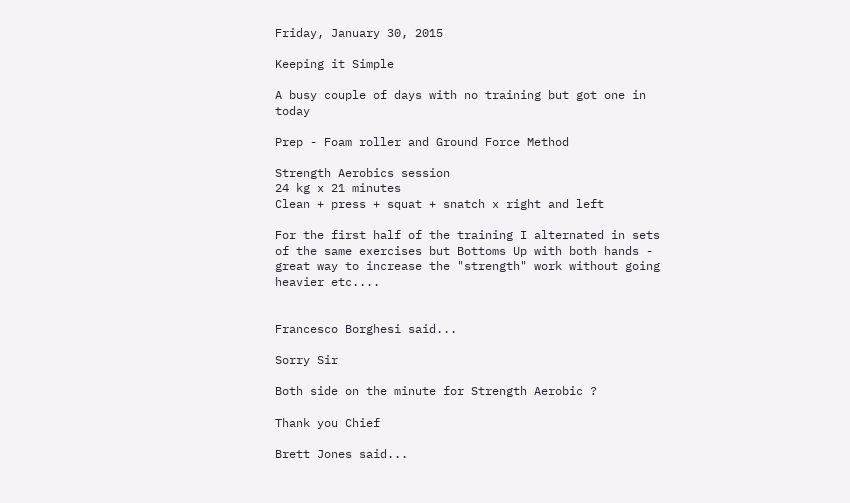Friday, January 30, 2015

Keeping it Simple

A busy couple of days with no training but got one in today

Prep - Foam roller and Ground Force Method

Strength Aerobics session
24 kg x 21 minutes
Clean + press + squat + snatch x right and left

For the first half of the training I alternated in sets of the same exercises but Bottoms Up with both hands - great way to increase the "strength" work without going heavier etc....


Francesco Borghesi said...

Sorry Sir

Both side on the minute for Strength Aerobic ?

Thank you Chief

Brett Jones said...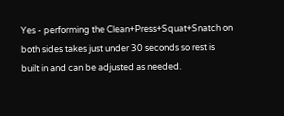Yes - performing the Clean+Press+Squat+Snatch on both sides takes just under 30 seconds so rest is built in and can be adjusted as needed.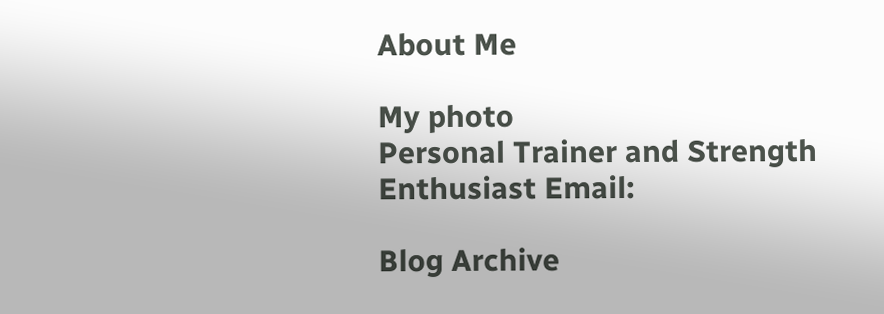About Me

My photo
Personal Trainer and Strength Enthusiast Email:

Blog Archive